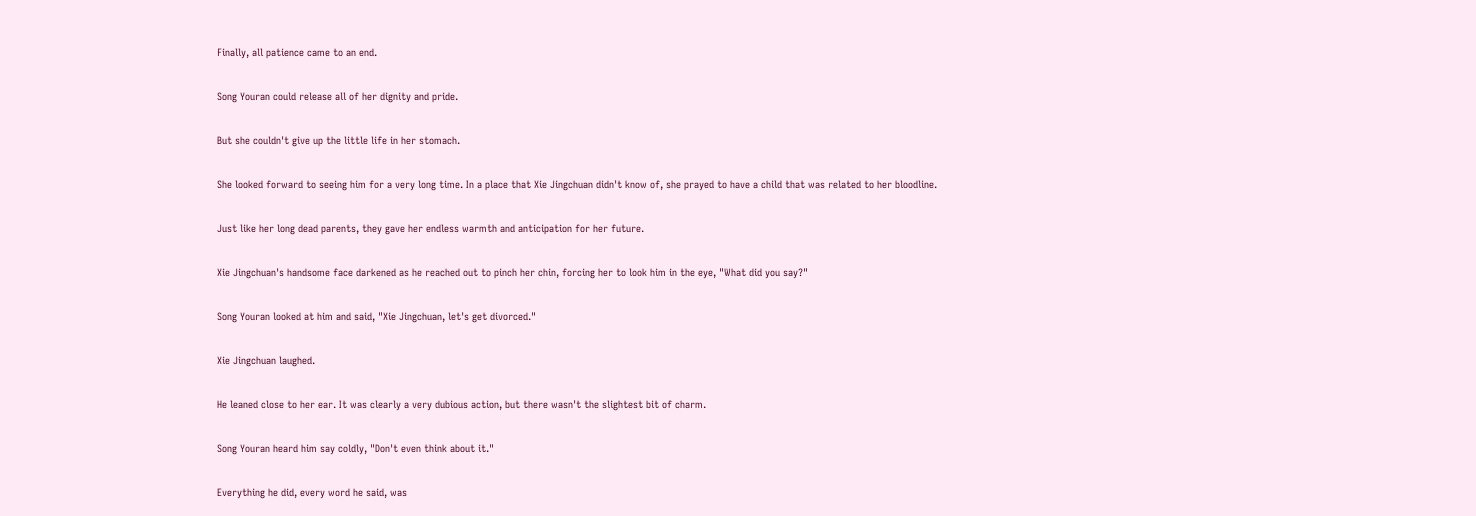Finally, all patience came to an end.

Song Youran could release all of her dignity and pride.

But she couldn't give up the little life in her stomach.

She looked forward to seeing him for a very long time. In a place that Xie Jingchuan didn't know of, she prayed to have a child that was related to her bloodline.

Just like her long dead parents, they gave her endless warmth and anticipation for her future.

Xie Jingchuan's handsome face darkened as he reached out to pinch her chin, forcing her to look him in the eye, "What did you say?"

Song Youran looked at him and said, "Xie Jingchuan, let's get divorced."

Xie Jingchuan laughed.

He leaned close to her ear. It was clearly a very dubious action, but there wasn't the slightest bit of charm.

Song Youran heard him say coldly, "Don't even think about it."

Everything he did, every word he said, was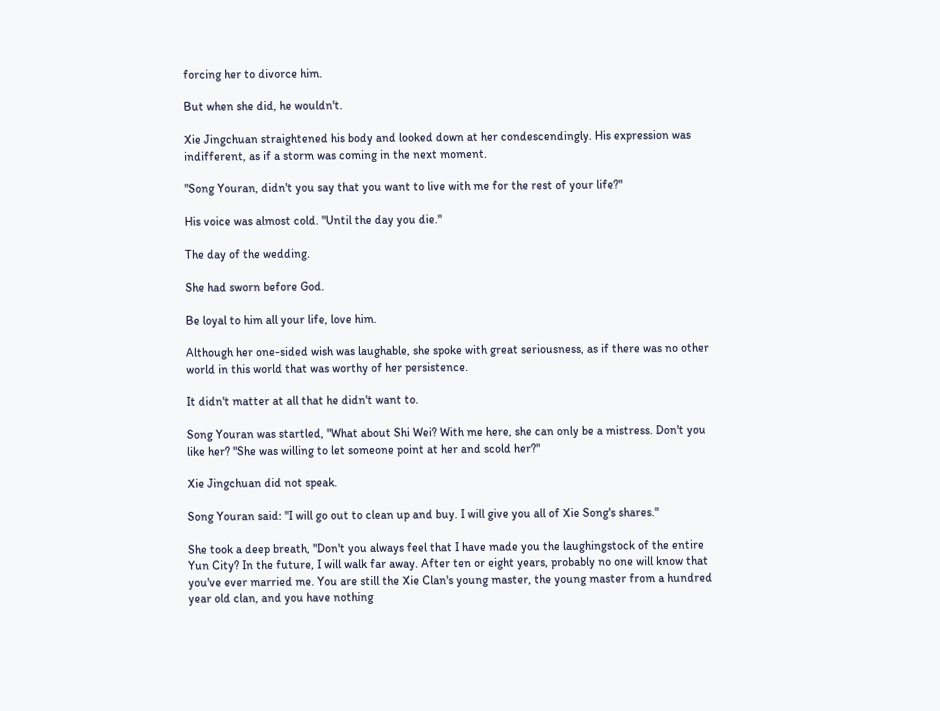forcing her to divorce him.

But when she did, he wouldn't.

Xie Jingchuan straightened his body and looked down at her condescendingly. His expression was indifferent, as if a storm was coming in the next moment.

"Song Youran, didn't you say that you want to live with me for the rest of your life?"

His voice was almost cold. "Until the day you die."

The day of the wedding.

She had sworn before God.

Be loyal to him all your life, love him.

Although her one-sided wish was laughable, she spoke with great seriousness, as if there was no other world in this world that was worthy of her persistence.

It didn't matter at all that he didn't want to.

Song Youran was startled, "What about Shi Wei? With me here, she can only be a mistress. Don't you like her? "She was willing to let someone point at her and scold her?"

Xie Jingchuan did not speak.

Song Youran said: "I will go out to clean up and buy. I will give you all of Xie Song's shares."

She took a deep breath, "Don't you always feel that I have made you the laughingstock of the entire Yun City? In the future, I will walk far away. After ten or eight years, probably no one will know that you've ever married me. You are still the Xie Clan's young master, the young master from a hundred year old clan, and you have nothing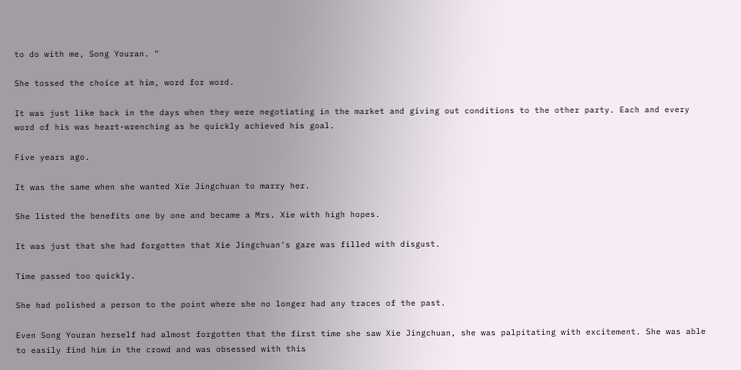to do with me, Song Youran. "

She tossed the choice at him, word for word.

It was just like back in the days when they were negotiating in the market and giving out conditions to the other party. Each and every word of his was heart-wrenching as he quickly achieved his goal.

Five years ago.

It was the same when she wanted Xie Jingchuan to marry her.

She listed the benefits one by one and became a Mrs. Xie with high hopes.

It was just that she had forgotten that Xie Jingchuan's gaze was filled with disgust.

Time passed too quickly.

She had polished a person to the point where she no longer had any traces of the past.

Even Song Youran herself had almost forgotten that the first time she saw Xie Jingchuan, she was palpitating with excitement. She was able to easily find him in the crowd and was obsessed with this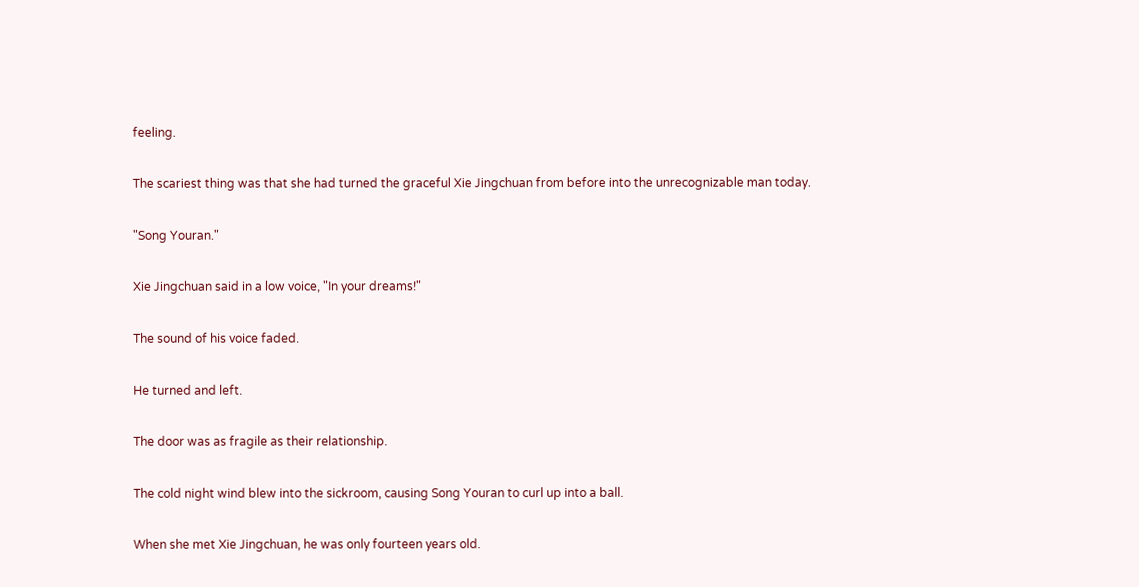feeling.

The scariest thing was that she had turned the graceful Xie Jingchuan from before into the unrecognizable man today.

"Song Youran."

Xie Jingchuan said in a low voice, "In your dreams!"

The sound of his voice faded.

He turned and left.

The door was as fragile as their relationship.

The cold night wind blew into the sickroom, causing Song Youran to curl up into a ball.

When she met Xie Jingchuan, he was only fourteen years old.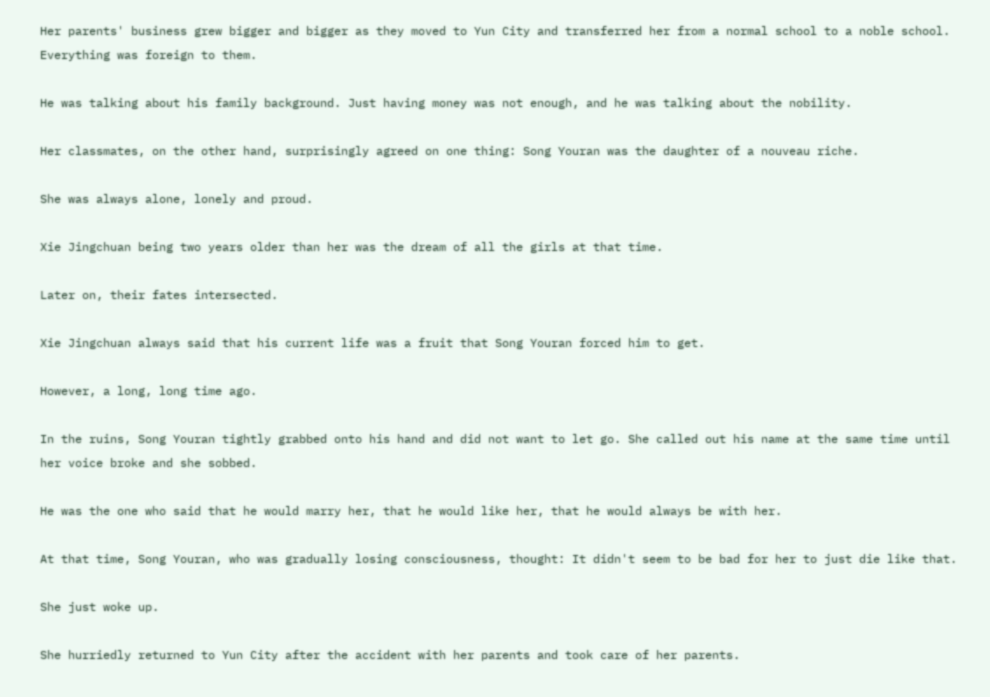Her parents' business grew bigger and bigger as they moved to Yun City and transferred her from a normal school to a noble school. Everything was foreign to them.

He was talking about his family background. Just having money was not enough, and he was talking about the nobility.

Her classmates, on the other hand, surprisingly agreed on one thing: Song Youran was the daughter of a nouveau riche.

She was always alone, lonely and proud.

Xie Jingchuan being two years older than her was the dream of all the girls at that time.

Later on, their fates intersected.

Xie Jingchuan always said that his current life was a fruit that Song Youran forced him to get.

However, a long, long time ago.

In the ruins, Song Youran tightly grabbed onto his hand and did not want to let go. She called out his name at the same time until her voice broke and she sobbed.

He was the one who said that he would marry her, that he would like her, that he would always be with her.

At that time, Song Youran, who was gradually losing consciousness, thought: It didn't seem to be bad for her to just die like that.

She just woke up.

She hurriedly returned to Yun City after the accident with her parents and took care of her parents.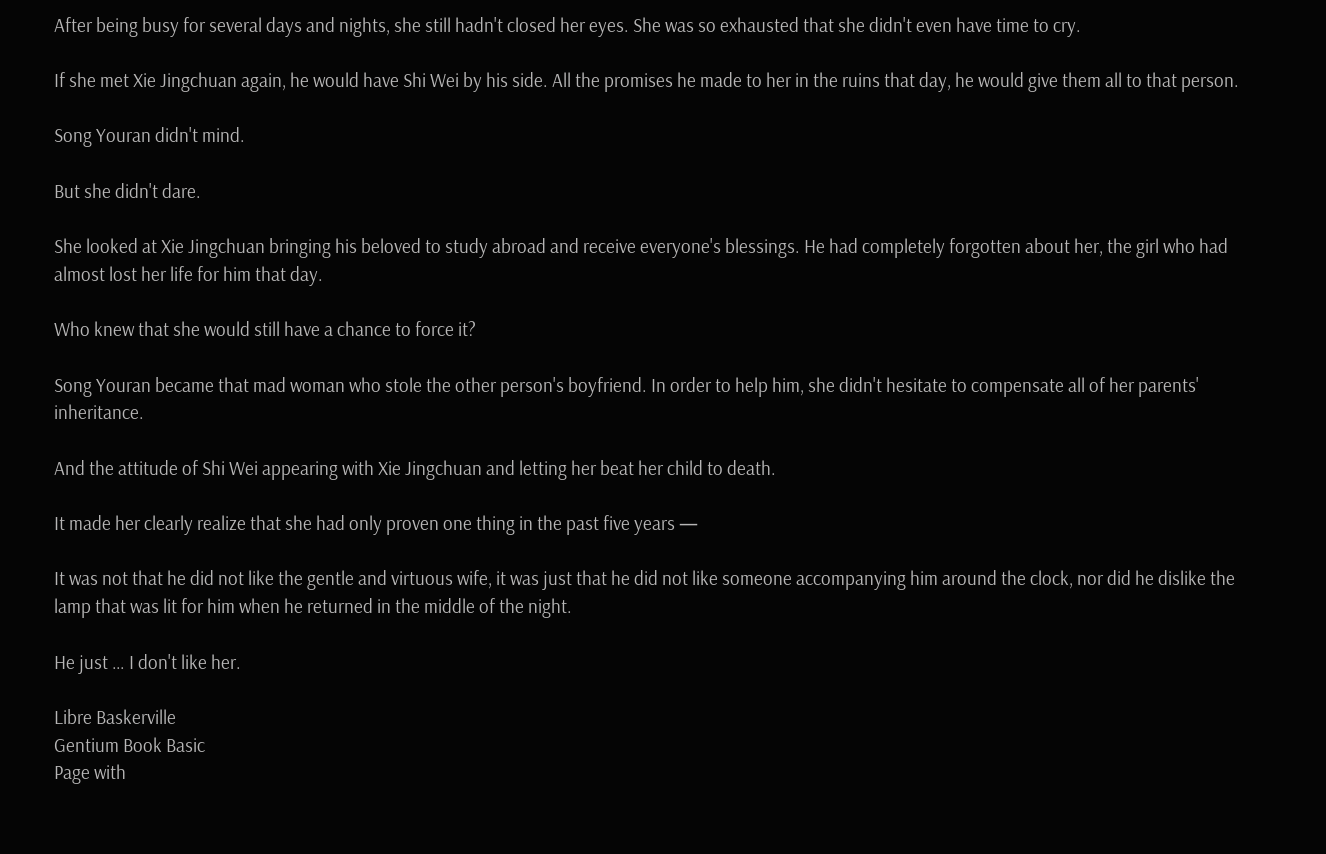After being busy for several days and nights, she still hadn't closed her eyes. She was so exhausted that she didn't even have time to cry.

If she met Xie Jingchuan again, he would have Shi Wei by his side. All the promises he made to her in the ruins that day, he would give them all to that person.

Song Youran didn't mind.

But she didn't dare.

She looked at Xie Jingchuan bringing his beloved to study abroad and receive everyone's blessings. He had completely forgotten about her, the girl who had almost lost her life for him that day.

Who knew that she would still have a chance to force it?

Song Youran became that mad woman who stole the other person's boyfriend. In order to help him, she didn't hesitate to compensate all of her parents' inheritance.

And the attitude of Shi Wei appearing with Xie Jingchuan and letting her beat her child to death.

It made her clearly realize that she had only proven one thing in the past five years —

It was not that he did not like the gentle and virtuous wife, it was just that he did not like someone accompanying him around the clock, nor did he dislike the lamp that was lit for him when he returned in the middle of the night.

He just … I don't like her.

Libre Baskerville
Gentium Book Basic
Page with